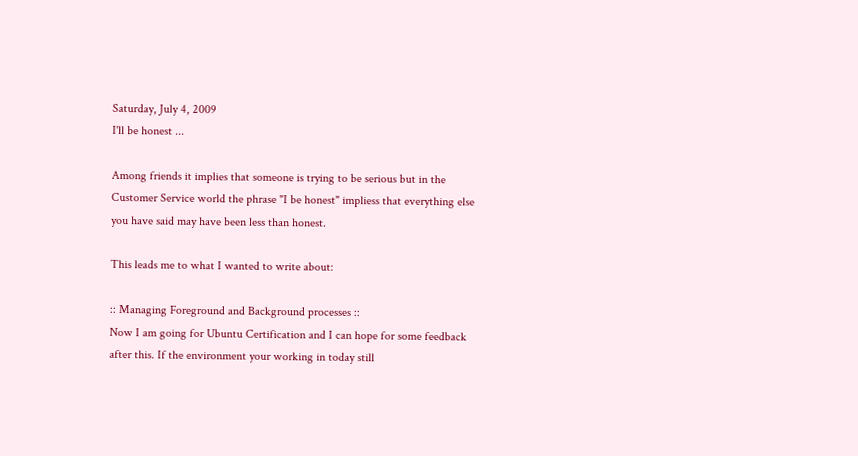Saturday, July 4, 2009
I'll be honest ...

Among friends it implies that someone is trying to be serious but in the Customer Service world the phrase "I be honest" impliess that everything else you have said may have been less than honest.

This leads me to what I wanted to write about:

:: Managing Foreground and Background processes ::
Now I am going for Ubuntu Certification and I can hope for some feedback after this. If the environment your working in today still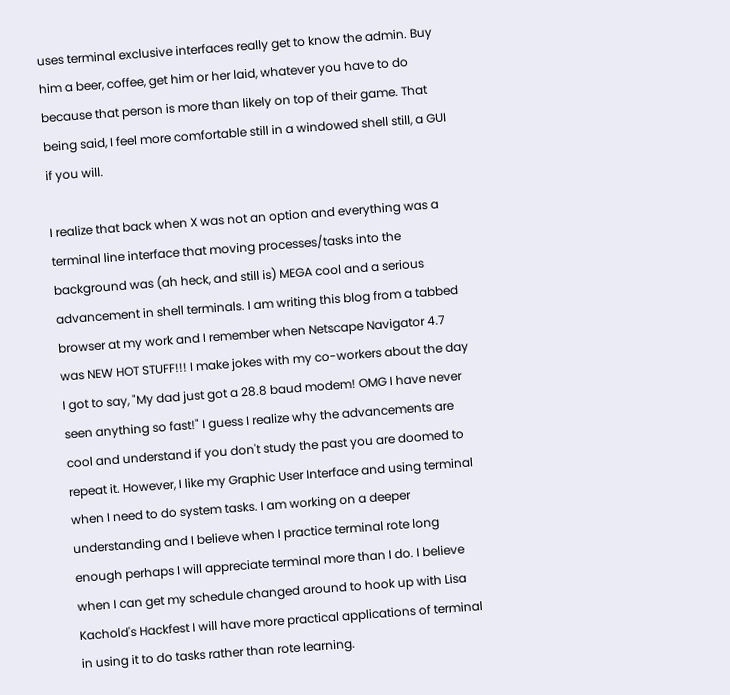uses terminal exclusive interfaces really get to know the admin. Buy him a beer, coffee, get him or her laid, whatever you have to do because that person is more than likely on top of their game. That being said, I feel more comfortable still in a windowed shell still, a GUI if you will.

I realize that back when X was not an option and everything was a terminal line interface that moving processes/tasks into the background was (ah heck, and still is) MEGA cool and a serious advancement in shell terminals. I am writing this blog from a tabbed browser at my work and I remember when Netscape Navigator 4.7 was NEW HOT STUFF!!! I make jokes with my co-workers about the day I got to say, "My dad just got a 28.8 baud modem! OMG I have never seen anything so fast!" I guess I realize why the advancements are cool and understand if you don't study the past you are doomed to repeat it. However, I like my Graphic User Interface and using terminal when I need to do system tasks. I am working on a deeper understanding and I believe when I practice terminal rote long enough perhaps I will appreciate terminal more than I do. I believe when I can get my schedule changed around to hook up with Lisa Kachold's Hackfest I will have more practical applications of terminal in using it to do tasks rather than rote learning.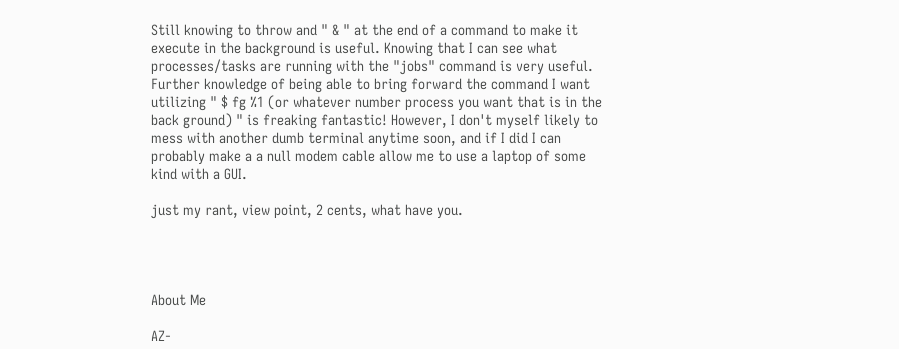Still knowing to throw and " & " at the end of a command to make it execute in the background is useful. Knowing that I can see what processes/tasks are running with the "jobs" command is very useful. Further knowledge of being able to bring forward the command I want utilizing " $ fg %1 (or whatever number process you want that is in the back ground) " is freaking fantastic! However, I don't myself likely to mess with another dumb terminal anytime soon, and if I did I can probably make a a null modem cable allow me to use a laptop of some kind with a GUI.

just my rant, view point, 2 cents, what have you.




About Me

AZ-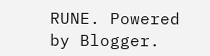RUNE. Powered by Blogger.